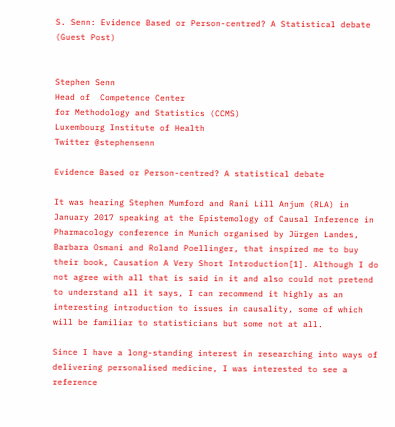S. Senn: Evidence Based or Person-centred? A Statistical debate (Guest Post)


Stephen Senn
Head of  Competence Center
for Methodology and Statistics (CCMS)
Luxembourg Institute of Health
Twitter @stephensenn

Evidence Based or Person-centred? A statistical debate

It was hearing Stephen Mumford and Rani Lill Anjum (RLA) in January 2017 speaking at the Epistemology of Causal Inference in Pharmacology conference in Munich organised by Jürgen Landes, Barbara Osmani and Roland Poellinger, that inspired me to buy their book, Causation A Very Short Introduction[1]. Although I do not agree with all that is said in it and also could not pretend to understand all it says, I can recommend it highly as an interesting introduction to issues in causality, some of which will be familiar to statisticians but some not at all.

Since I have a long-standing interest in researching into ways of delivering personalised medicine, I was interested to see a reference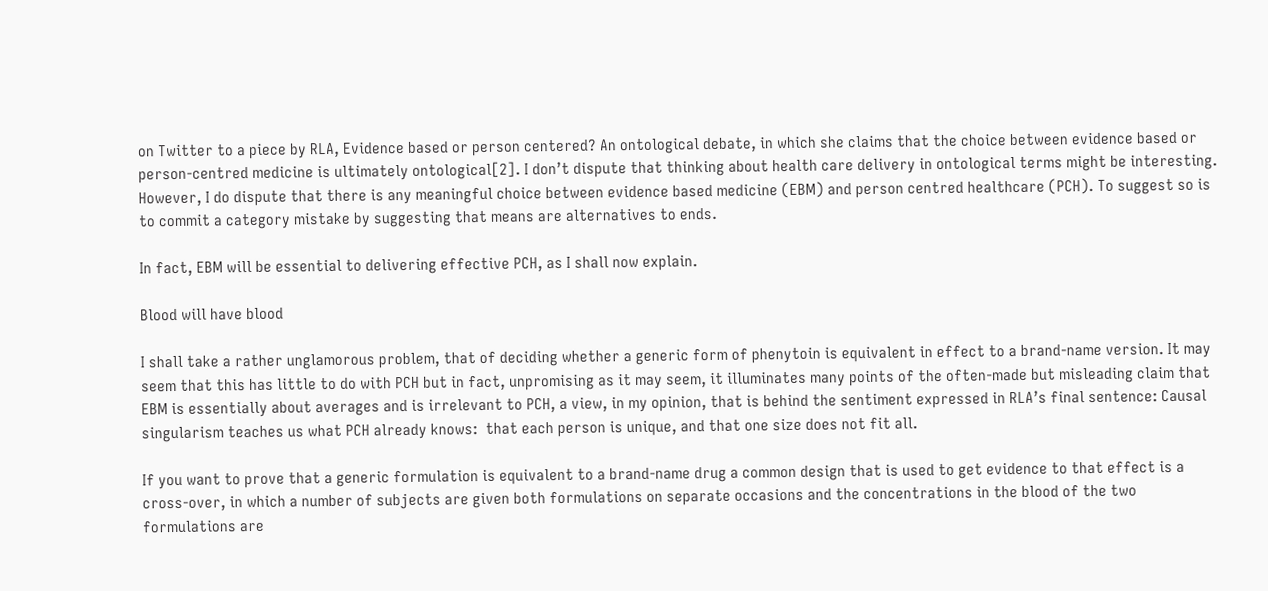on Twitter to a piece by RLA, Evidence based or person centered? An ontological debate, in which she claims that the choice between evidence based or person-centred medicine is ultimately ontological[2]. I don’t dispute that thinking about health care delivery in ontological terms might be interesting. However, I do dispute that there is any meaningful choice between evidence based medicine (EBM) and person centred healthcare (PCH). To suggest so is to commit a category mistake by suggesting that means are alternatives to ends.

In fact, EBM will be essential to delivering effective PCH, as I shall now explain.

Blood will have blood

I shall take a rather unglamorous problem, that of deciding whether a generic form of phenytoin is equivalent in effect to a brand-name version. It may seem that this has little to do with PCH but in fact, unpromising as it may seem, it illuminates many points of the often-made but misleading claim that EBM is essentially about averages and is irrelevant to PCH, a view, in my opinion, that is behind the sentiment expressed in RLA’s final sentence: Causal singularism teaches us what PCH already knows:  that each person is unique, and that one size does not fit all.

If you want to prove that a generic formulation is equivalent to a brand-name drug a common design that is used to get evidence to that effect is a cross-over, in which a number of subjects are given both formulations on separate occasions and the concentrations in the blood of the two formulations are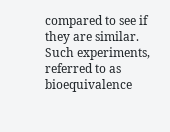compared to see if they are similar. Such experiments, referred to as bioequivalence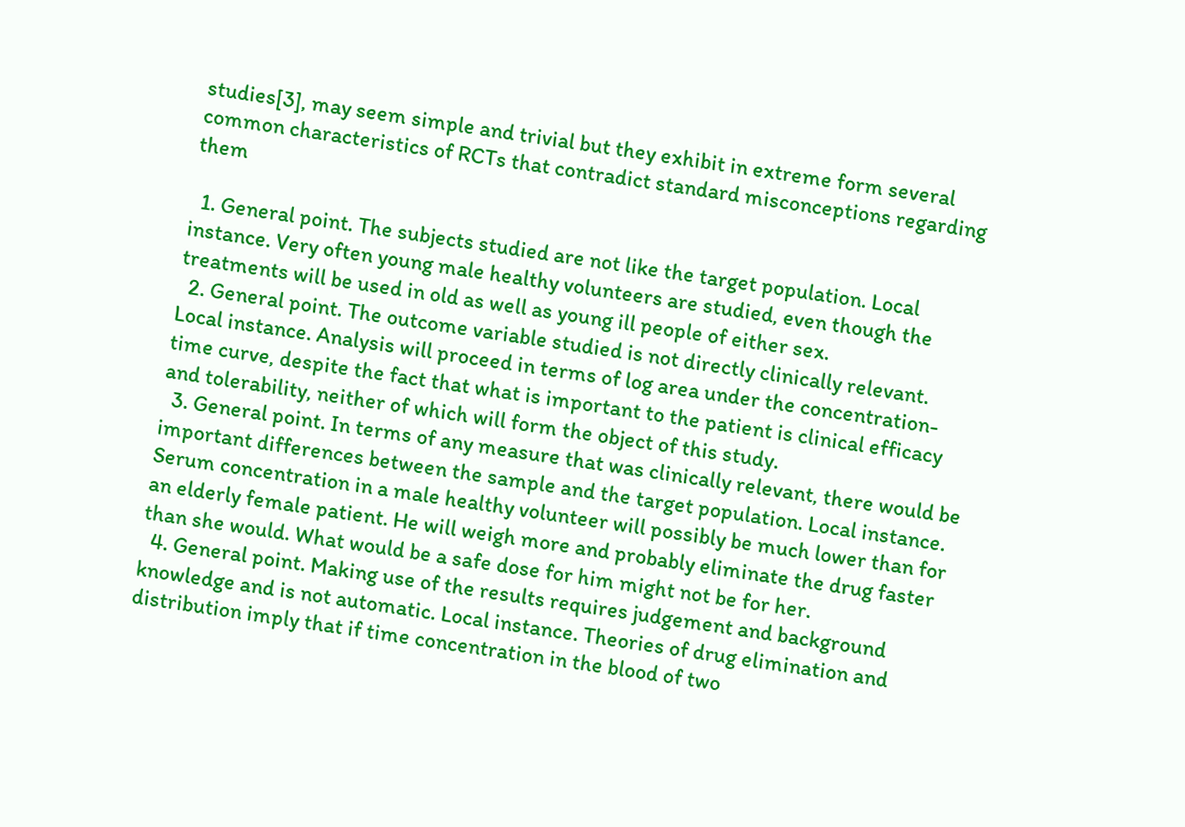studies[3], may seem simple and trivial but they exhibit in extreme form several common characteristics of RCTs that contradict standard misconceptions regarding them

  1. General point. The subjects studied are not like the target population. Local instance. Very often young male healthy volunteers are studied, even though the treatments will be used in old as well as young ill people of either sex.
  2. General point. The outcome variable studied is not directly clinically relevant. Local instance. Analysis will proceed in terms of log area under the concentration-time curve, despite the fact that what is important to the patient is clinical efficacy and tolerability, neither of which will form the object of this study.
  3. General point. In terms of any measure that was clinically relevant, there would be important differences between the sample and the target population. Local instance. Serum concentration in a male healthy volunteer will possibly be much lower than for an elderly female patient. He will weigh more and probably eliminate the drug faster than she would. What would be a safe dose for him might not be for her.
  4. General point. Making use of the results requires judgement and background knowledge and is not automatic. Local instance. Theories of drug elimination and distribution imply that if time concentration in the blood of two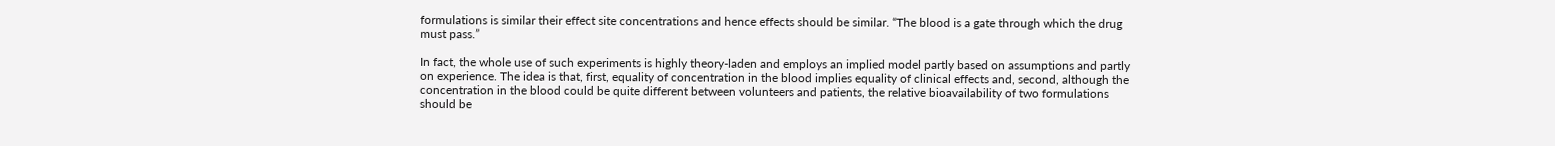formulations is similar their effect site concentrations and hence effects should be similar. “The blood is a gate through which the drug must pass.”

In fact, the whole use of such experiments is highly theory-laden and employs an implied model partly based on assumptions and partly on experience. The idea is that, first, equality of concentration in the blood implies equality of clinical effects and, second, although the concentration in the blood could be quite different between volunteers and patients, the relative bioavailability of two formulations should be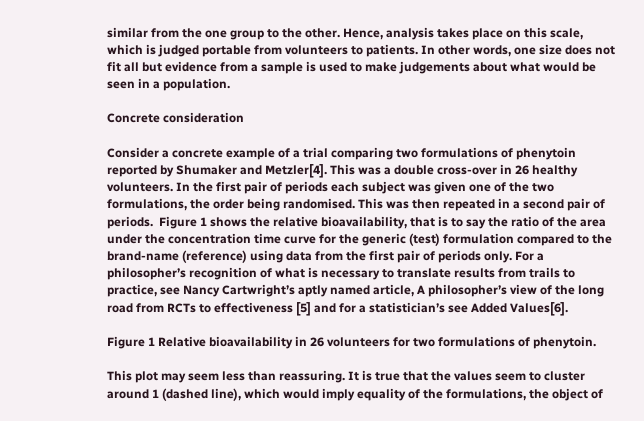similar from the one group to the other. Hence, analysis takes place on this scale, which is judged portable from volunteers to patients. In other words, one size does not fit all but evidence from a sample is used to make judgements about what would be seen in a population.

Concrete consideration

Consider a concrete example of a trial comparing two formulations of phenytoin reported by Shumaker and Metzler[4]. This was a double cross-over in 26 healthy volunteers. In the first pair of periods each subject was given one of the two formulations, the order being randomised. This was then repeated in a second pair of periods.  Figure 1 shows the relative bioavailability, that is to say the ratio of the area under the concentration time curve for the generic (test) formulation compared to the brand-name (reference) using data from the first pair of periods only. For a philosopher’s recognition of what is necessary to translate results from trails to practice, see Nancy Cartwright’s aptly named article, A philosopher’s view of the long road from RCTs to effectiveness [5] and for a statistician’s see Added Values[6].

Figure 1 Relative bioavailability in 26 volunteers for two formulations of phenytoin.

This plot may seem less than reassuring. It is true that the values seem to cluster around 1 (dashed line), which would imply equality of the formulations, the object of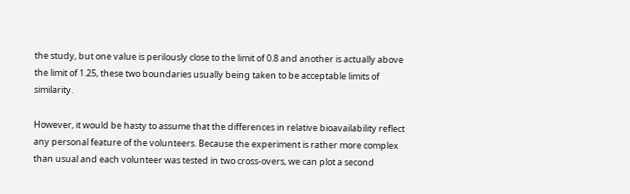the study, but one value is perilously close to the limit of 0.8 and another is actually above the limit of 1.25, these two boundaries usually being taken to be acceptable limits of similarity.

However, it would be hasty to assume that the differences in relative bioavailability reflect any personal feature of the volunteers. Because the experiment is rather more complex than usual and each volunteer was tested in two cross-overs, we can plot a second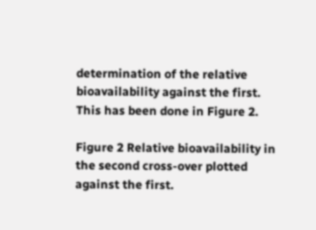determination of the relative bioavailability against the first. This has been done in Figure 2.

Figure 2 Relative bioavailability in the second cross-over plotted against the first.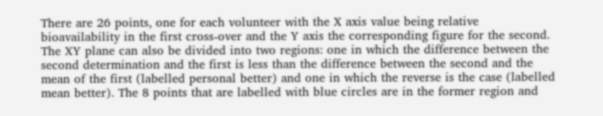There are 26 points, one for each volunteer with the X axis value being relative bioavailability in the first cross-over and the Y axis the corresponding figure for the second. The XY plane can also be divided into two regions: one in which the difference between the second determination and the first is less than the difference between the second and the mean of the first (labelled personal better) and one in which the reverse is the case (labelled mean better). The 8 points that are labelled with blue circles are in the former region and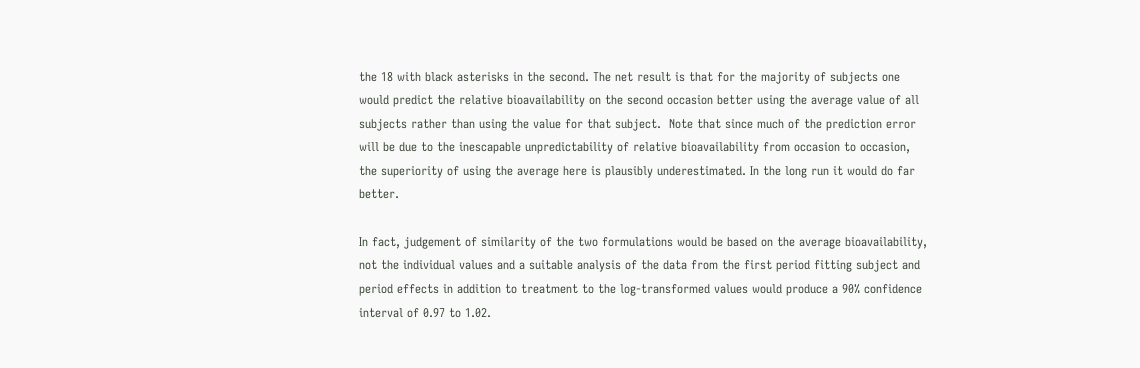the 18 with black asterisks in the second. The net result is that for the majority of subjects one would predict the relative bioavailability on the second occasion better using the average value of all subjects rather than using the value for that subject.  Note that since much of the prediction error will be due to the inescapable unpredictability of relative bioavailability from occasion to occasion, the superiority of using the average here is plausibly underestimated. In the long run it would do far better.

In fact, judgement of similarity of the two formulations would be based on the average bioavailability, not the individual values and a suitable analysis of the data from the first period fitting subject and period effects in addition to treatment to the log-transformed values would produce a 90% confidence interval of 0.97 to 1.02.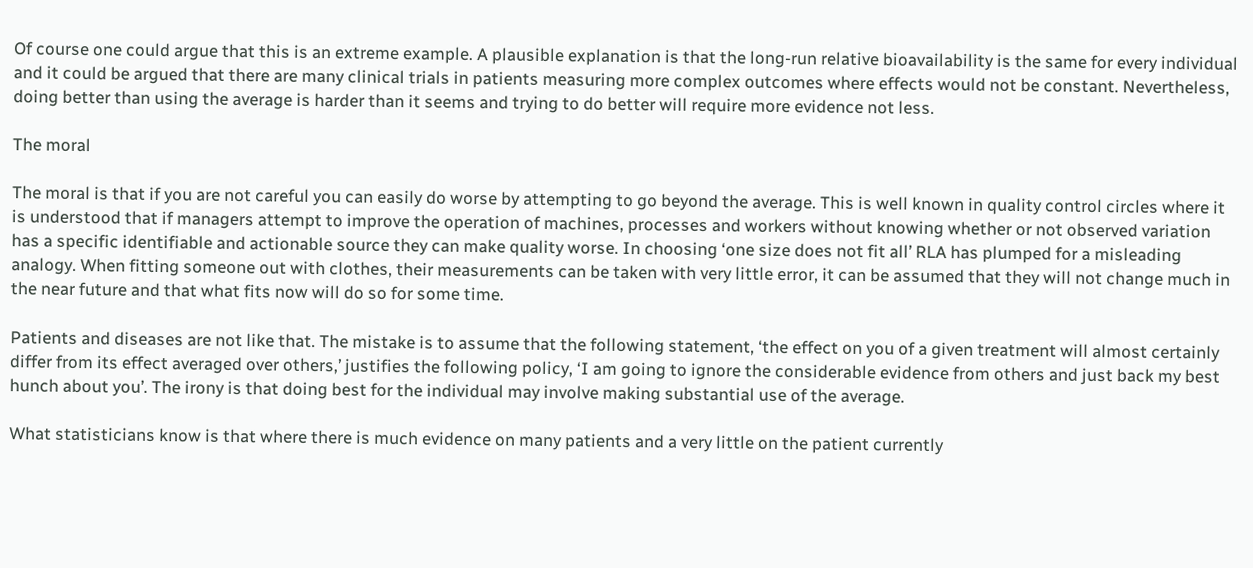Of course one could argue that this is an extreme example. A plausible explanation is that the long-run relative bioavailability is the same for every individual and it could be argued that there are many clinical trials in patients measuring more complex outcomes where effects would not be constant. Nevertheless, doing better than using the average is harder than it seems and trying to do better will require more evidence not less.

The moral

The moral is that if you are not careful you can easily do worse by attempting to go beyond the average. This is well known in quality control circles where it is understood that if managers attempt to improve the operation of machines, processes and workers without knowing whether or not observed variation has a specific identifiable and actionable source they can make quality worse. In choosing ‘one size does not fit all’ RLA has plumped for a misleading analogy. When fitting someone out with clothes, their measurements can be taken with very little error, it can be assumed that they will not change much in the near future and that what fits now will do so for some time.

Patients and diseases are not like that. The mistake is to assume that the following statement, ‘the effect on you of a given treatment will almost certainly differ from its effect averaged over others,’ justifies the following policy, ‘I am going to ignore the considerable evidence from others and just back my best hunch about you’. The irony is that doing best for the individual may involve making substantial use of the average.

What statisticians know is that where there is much evidence on many patients and a very little on the patient currently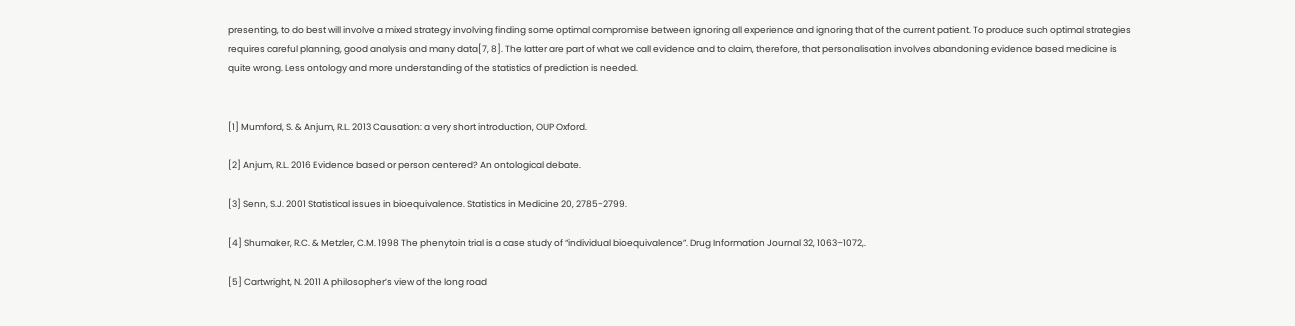presenting, to do best will involve a mixed strategy involving finding some optimal compromise between ignoring all experience and ignoring that of the current patient. To produce such optimal strategies requires careful planning, good analysis and many data[7, 8]. The latter are part of what we call evidence and to claim, therefore, that personalisation involves abandoning evidence based medicine is quite wrong. Less ontology and more understanding of the statistics of prediction is needed.


[1] Mumford, S. & Anjum, R.L. 2013 Causation: a very short introduction, OUP Oxford.

[2] Anjum, R.L. 2016 Evidence based or person centered? An ontological debate.

[3] Senn, S.J. 2001 Statistical issues in bioequivalence. Statistics in Medicine 20, 2785-2799.

[4] Shumaker, R.C. & Metzler, C.M. 1998 The phenytoin trial is a case study of “individual bioequivalence”. Drug Information Journal 32, 1063–1072,.

[5] Cartwright, N. 2011 A philosopher’s view of the long road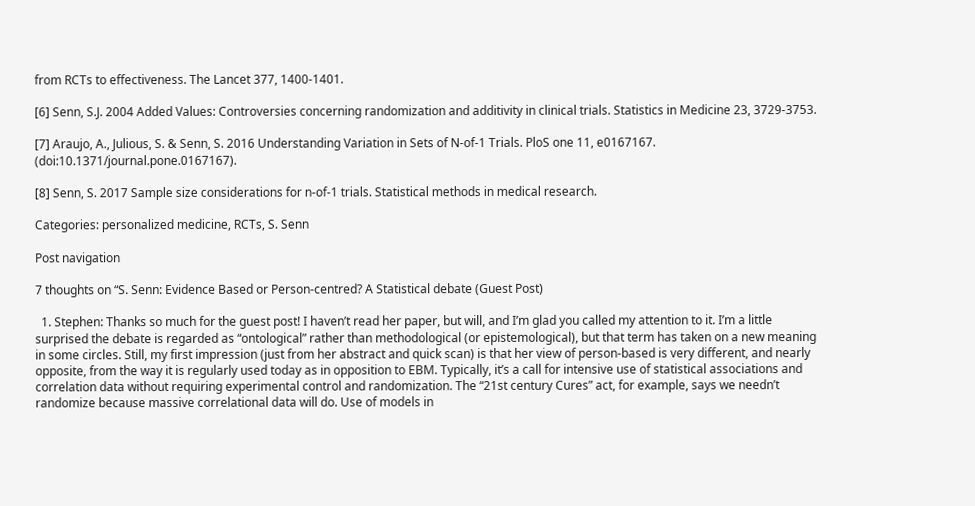from RCTs to effectiveness. The Lancet 377, 1400-1401.

[6] Senn, S.J. 2004 Added Values: Controversies concerning randomization and additivity in clinical trials. Statistics in Medicine 23, 3729-3753.

[7] Araujo, A., Julious, S. & Senn, S. 2016 Understanding Variation in Sets of N-of-1 Trials. PloS one 11, e0167167. (doi:10.1371/journal.pone.0167167).

[8] Senn, S. 2017 Sample size considerations for n-of-1 trials. Statistical methods in medical research.

Categories: personalized medicine, RCTs, S. Senn

Post navigation

7 thoughts on “S. Senn: Evidence Based or Person-centred? A Statistical debate (Guest Post)

  1. Stephen: Thanks so much for the guest post! I haven’t read her paper, but will, and I’m glad you called my attention to it. I’m a little surprised the debate is regarded as “ontological” rather than methodological (or epistemological), but that term has taken on a new meaning in some circles. Still, my first impression (just from her abstract and quick scan) is that her view of person-based is very different, and nearly opposite, from the way it is regularly used today as in opposition to EBM. Typically, it’s a call for intensive use of statistical associations and correlation data without requiring experimental control and randomization. The “21st century Cures” act, for example, says we needn’t randomize because massive correlational data will do. Use of models in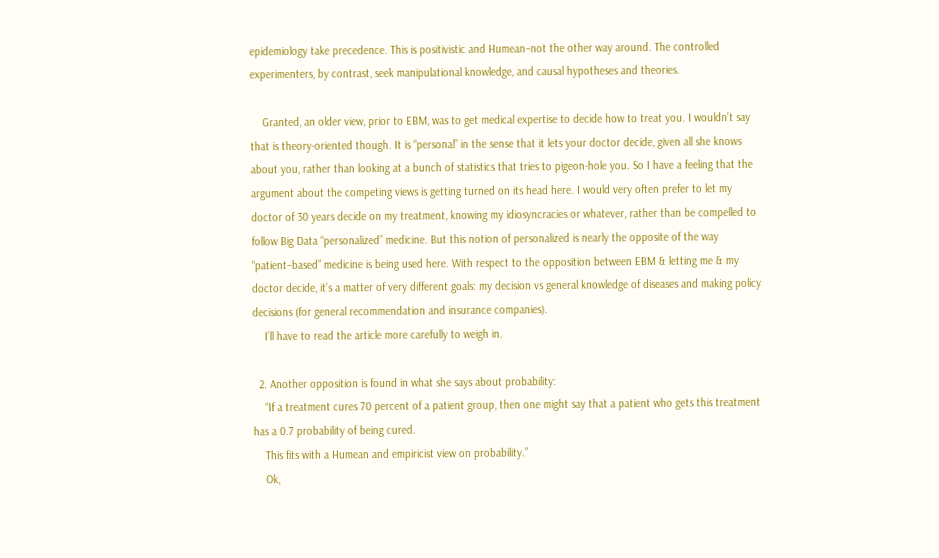epidemiology take precedence. This is positivistic and Humean–not the other way around. The controlled experimenters, by contrast, seek manipulational knowledge, and causal hypotheses and theories.

    Granted, an older view, prior to EBM, was to get medical expertise to decide how to treat you. I wouldn’t say that is theory-oriented though. It is “personal” in the sense that it lets your doctor decide, given all she knows about you, rather than looking at a bunch of statistics that tries to pigeon-hole you. So I have a feeling that the argument about the competing views is getting turned on its head here. I would very often prefer to let my doctor of 30 years decide on my treatment, knowing my idiosyncracies or whatever, rather than be compelled to follow Big Data “personalized” medicine. But this notion of personalized is nearly the opposite of the way “patient–based” medicine is being used here. With respect to the opposition between EBM & letting me & my doctor decide, it’s a matter of very different goals: my decision vs general knowledge of diseases and making policy decisions (for general recommendation and insurance companies).
    I’ll have to read the article more carefully to weigh in.

  2. Another opposition is found in what she says about probability:
    “If a treatment cures 70 percent of a patient group, then one might say that a patient who gets this treatment has a 0.7 probability of being cured.
    This fits with a Humean and empiricist view on probability.”
    Ok,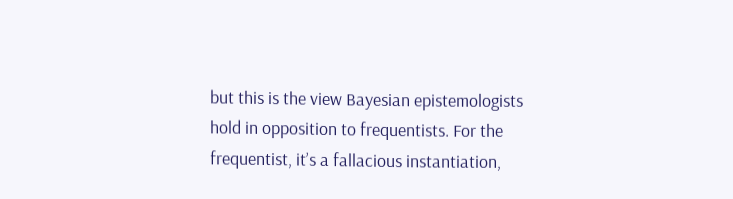but this is the view Bayesian epistemologists hold in opposition to frequentists. For the frequentist, it’s a fallacious instantiation,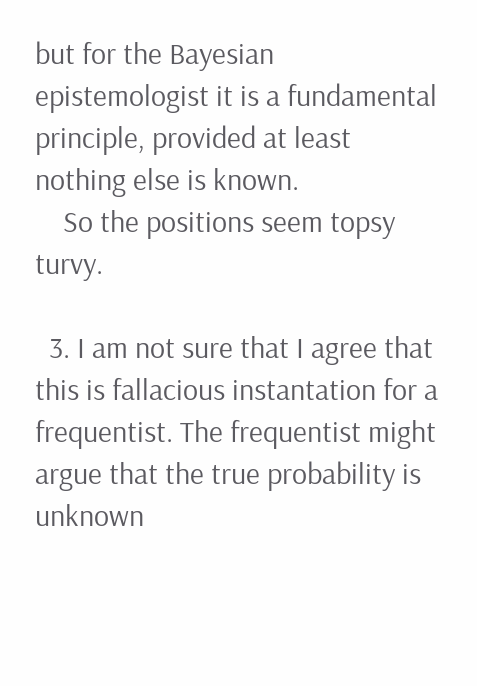but for the Bayesian epistemologist it is a fundamental principle, provided at least nothing else is known.
    So the positions seem topsy turvy.

  3. I am not sure that I agree that this is fallacious instantation for a frequentist. The frequentist might argue that the true probability is unknown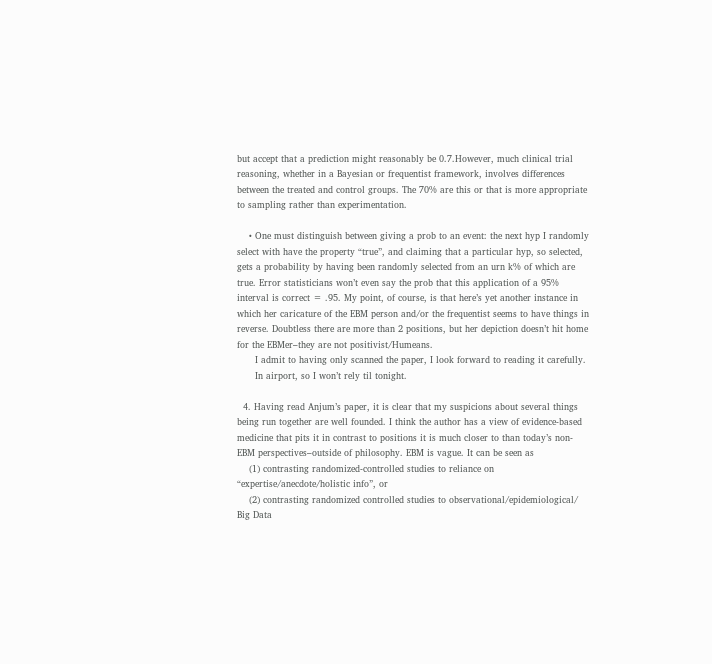but accept that a prediction might reasonably be 0.7.However, much clinical trial reasoning, whether in a Bayesian or frequentist framework, involves differences between the treated and control groups. The 70% are this or that is more appropriate to sampling rather than experimentation.

    • One must distinguish between giving a prob to an event: the next hyp I randomly select with have the property “true”, and claiming that a particular hyp, so selected, gets a probability by having been randomly selected from an urn k% of which are true. Error statisticians won’t even say the prob that this application of a 95% interval is correct = .95. My point, of course, is that here’s yet another instance in which her caricature of the EBM person and/or the frequentist seems to have things in reverse. Doubtless there are more than 2 positions, but her depiction doesn’t hit home for the EBMer–they are not positivist/Humeans.
      I admit to having only scanned the paper, I look forward to reading it carefully.
      In airport, so I won’t rely til tonight.

  4. Having read Anjum’s paper, it is clear that my suspicions about several things being run together are well founded. I think the author has a view of evidence-based medicine that pits it in contrast to positions it is much closer to than today’s non-EBM perspectives–outside of philosophy. EBM is vague. It can be seen as
    (1) contrasting randomized-controlled studies to reliance on “expertise/anecdote/holistic info”, or
    (2) contrasting randomized controlled studies to observational/epidemiological/ Big Data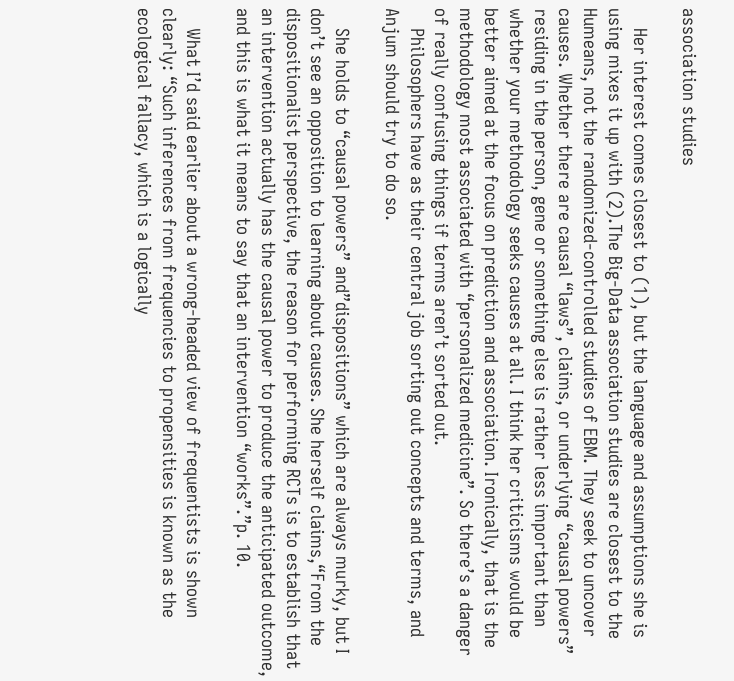association studies

    Her interest comes closest to (1), but the language and assumptions she is using mixes it up with (2).The Big-Data association studies are closest to the Humeans, not the randomized-controlled studies of EBM. They seek to uncover causes. Whether there are causal “laws”, claims, or underlying “causal powers” residing in the person, gene or something else is rather less important than whether your methodology seeks causes at all. I think her criticisms would be better aimed at the focus on prediction and association. Ironically, that is the methodology most associated with “personalized medicine”. So there’s a danger of really confusing things if terms aren’t sorted out.
    Philosophers have as their central job sorting out concepts and terms, and Anjum should try to do so.

    She holds to “causal powers” and”dispositions” which are always murky, but I don’t see an opposition to learning about causes. She herself claims,“From the dispositionalist perspective, the reason for performing RCTs is to establish that an intervention actually has the causal power to produce the anticipated outcome, and this is what it means to say that an intervention “works”.”p. 10.

    What I’d said earlier about a wrong-headed view of frequentists is shown clearly: “Such inferences from frequencies to propensities is known as the ecological fallacy, which is a logically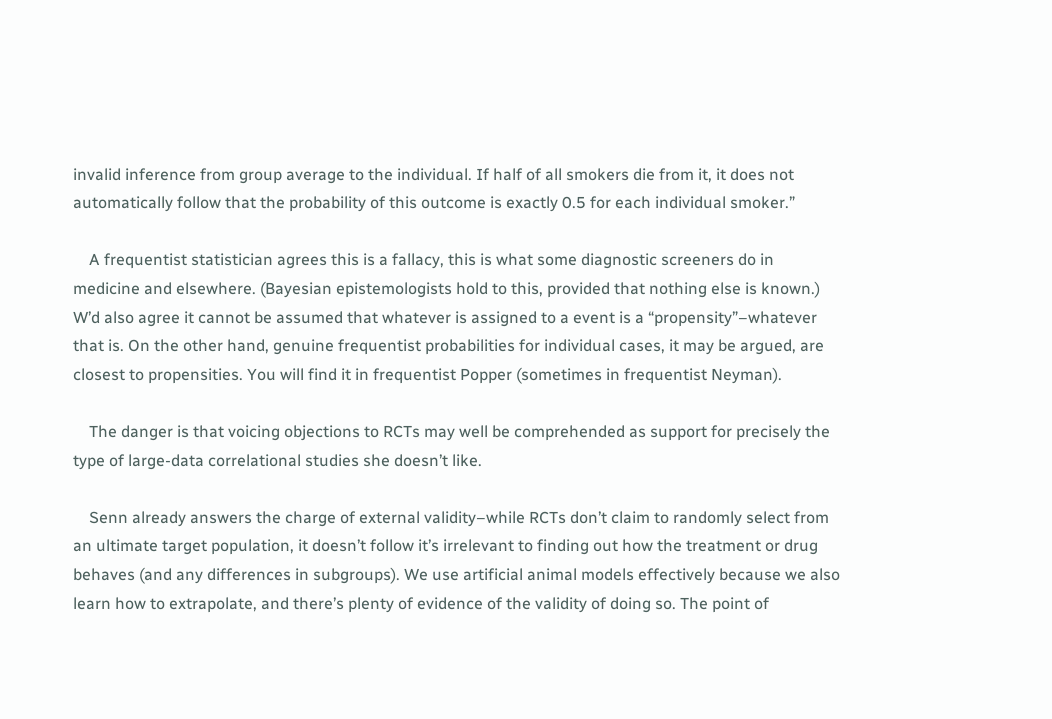invalid inference from group average to the individual. If half of all smokers die from it, it does not automatically follow that the probability of this outcome is exactly 0.5 for each individual smoker.”

    A frequentist statistician agrees this is a fallacy, this is what some diagnostic screeners do in medicine and elsewhere. (Bayesian epistemologists hold to this, provided that nothing else is known.) W’d also agree it cannot be assumed that whatever is assigned to a event is a “propensity”–whatever that is. On the other hand, genuine frequentist probabilities for individual cases, it may be argued, are closest to propensities. You will find it in frequentist Popper (sometimes in frequentist Neyman).

    The danger is that voicing objections to RCTs may well be comprehended as support for precisely the type of large-data correlational studies she doesn’t like.

    Senn already answers the charge of external validity–while RCTs don’t claim to randomly select from an ultimate target population, it doesn’t follow it’s irrelevant to finding out how the treatment or drug behaves (and any differences in subgroups). We use artificial animal models effectively because we also learn how to extrapolate, and there’s plenty of evidence of the validity of doing so. The point of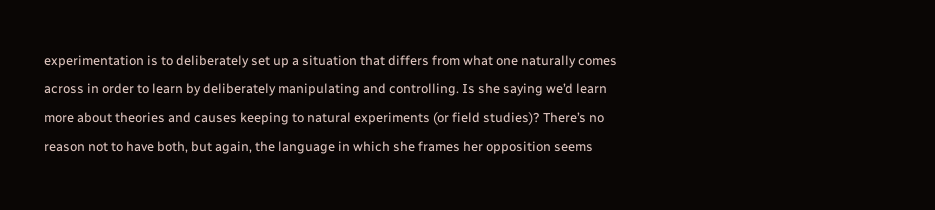experimentation is to deliberately set up a situation that differs from what one naturally comes across in order to learn by deliberately manipulating and controlling. Is she saying we’d learn more about theories and causes keeping to natural experiments (or field studies)? There’s no reason not to have both, but again, the language in which she frames her opposition seems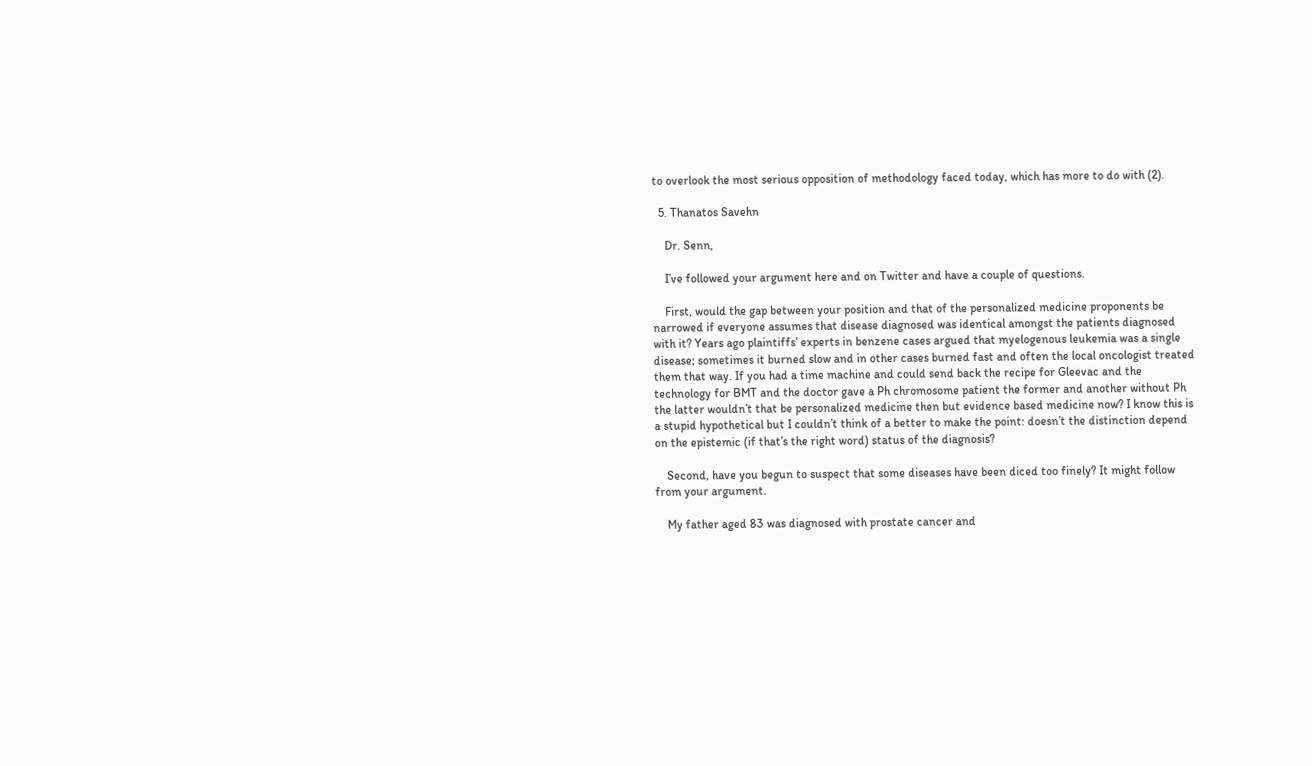to overlook the most serious opposition of methodology faced today, which has more to do with (2).

  5. Thanatos Savehn

    Dr. Senn,

    I’ve followed your argument here and on Twitter and have a couple of questions.

    First, would the gap between your position and that of the personalized medicine proponents be narrowed if everyone assumes that disease diagnosed was identical amongst the patients diagnosed with it? Years ago plaintiffs’ experts in benzene cases argued that myelogenous leukemia was a single disease; sometimes it burned slow and in other cases burned fast and often the local oncologist treated them that way. If you had a time machine and could send back the recipe for Gleevac and the technology for BMT and the doctor gave a Ph chromosome patient the former and another without Ph the latter wouldn’t that be personalized medicine then but evidence based medicine now? I know this is a stupid hypothetical but I couldn’t think of a better to make the point: doesn’t the distinction depend on the epistemic (if that’s the right word) status of the diagnosis?

    Second, have you begun to suspect that some diseases have been diced too finely? It might follow from your argument.

    My father aged 83 was diagnosed with prostate cancer and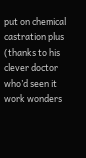put on chemical castration plus (thanks to his clever doctor who’d seen it work wonders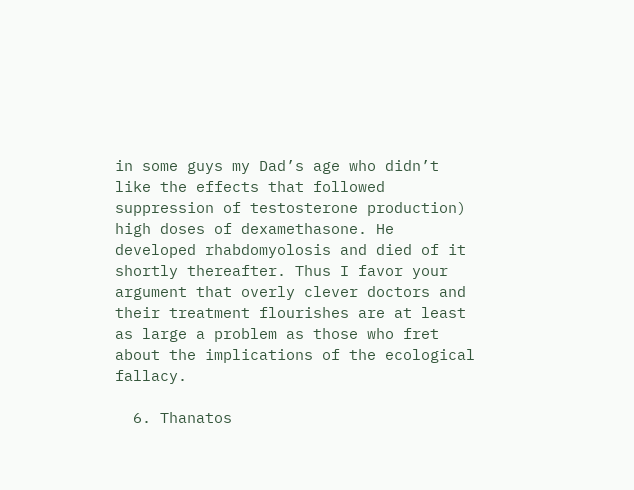in some guys my Dad’s age who didn’t like the effects that followed suppression of testosterone production) high doses of dexamethasone. He developed rhabdomyolosis and died of it shortly thereafter. Thus I favor your argument that overly clever doctors and their treatment flourishes are at least as large a problem as those who fret about the implications of the ecological fallacy.

  6. Thanatos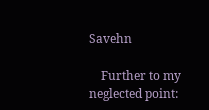Savehn

    Further to my neglected point: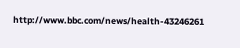http://www.bbc.com/news/health-43246261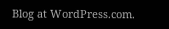Blog at WordPress.com.